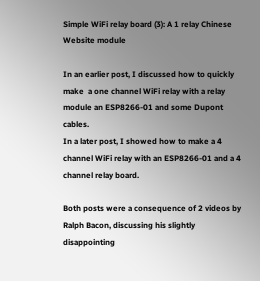Simple WiFi relay board (3): A 1 relay Chinese Website module

In an earlier post, I discussed how to quickly  make  a one channel WiFi relay with a relay module an ESP8266-01 and some Dupont cables.
In a later post, I showed how to make a 4 channel WiFi relay with an ESP8266-01 and a 4 channel relay board.

Both posts were a consequence of 2 videos by Ralph Bacon, discussing his slightly disappointing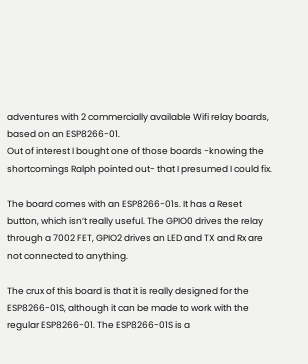adventures with 2 commercially available Wifi relay boards, based on an ESP8266-01.
Out of interest I bought one of those boards -knowing the shortcomings Ralph pointed out- that I presumed I could fix.

The board comes with an ESP8266-01s. It has a Reset button, which isn’t really useful. The GPIO0 drives the relay through a 7002 FET, GPIO2 drives an LED and TX and Rx are not connected to anything.

The crux of this board is that it is really designed for the ESP8266-01S, although it can be made to work with the regular ESP8266-01. The ESP8266-01S is a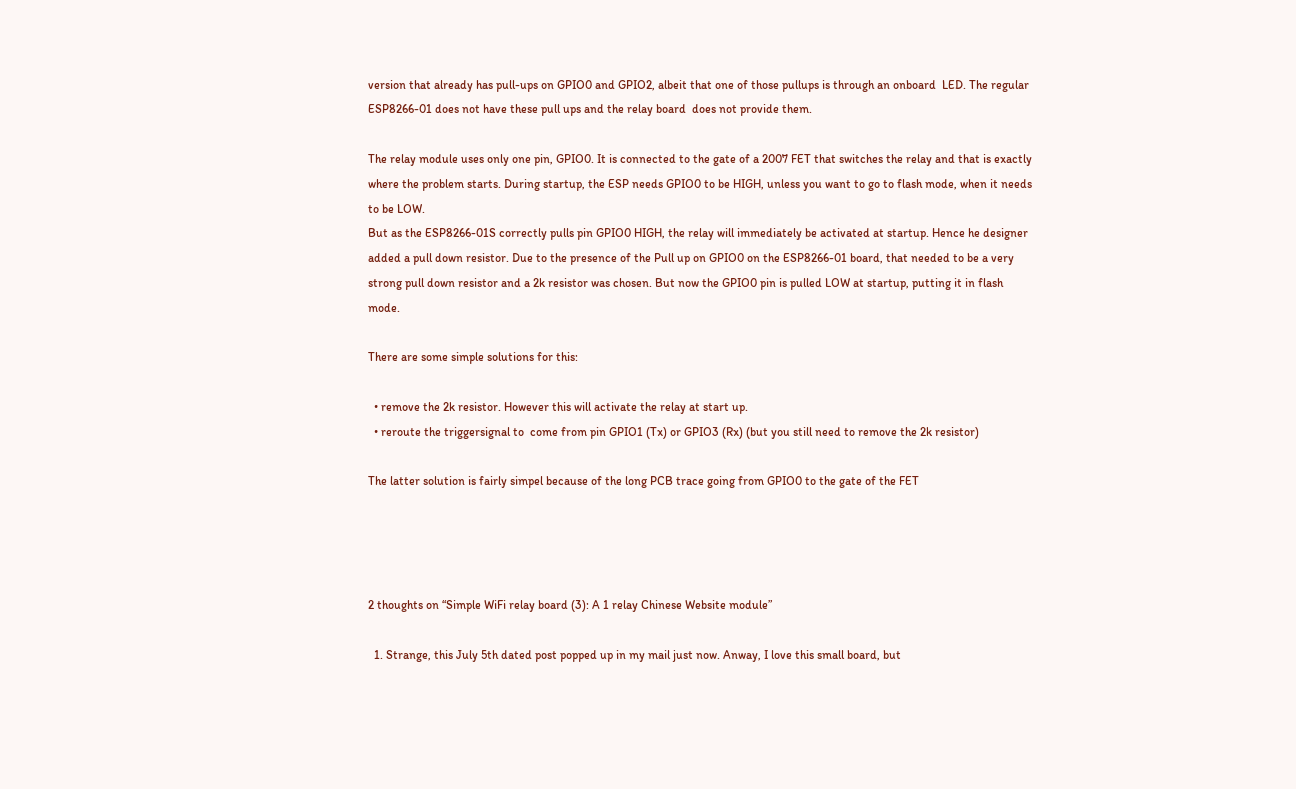version that already has pull-ups on GPIO0 and GPIO2, albeit that one of those pullups is through an onboard  LED. The regular ESP8266-01 does not have these pull ups and the relay board  does not provide them.

The relay module uses only one pin, GPIO0. It is connected to the gate of a 2007 FET that switches the relay and that is exactly where the problem starts. During startup, the ESP needs GPIO0 to be HIGH, unless you want to go to flash mode, when it needs to be LOW.
But as the ESP8266-01S correctly pulls pin GPIO0 HIGH, the relay will immediately be activated at startup. Hence he designer added a pull down resistor. Due to the presence of the Pull up on GPIO0 on the ESP8266-01 board, that needed to be a very strong pull down resistor and a 2k resistor was chosen. But now the GPIO0 pin is pulled LOW at startup, putting it in flash mode.

There are some simple solutions for this:

  • remove the 2k resistor. However this will activate the relay at start up.
  • reroute the triggersignal to  come from pin GPIO1 (Tx) or GPIO3 (Rx) (but you still need to remove the 2k resistor)

The latter solution is fairly simpel because of the long PCB trace going from GPIO0 to the gate of the FET




2 thoughts on “Simple WiFi relay board (3): A 1 relay Chinese Website module”

  1. Strange, this July 5th dated post popped up in my mail just now. Anway, I love this small board, but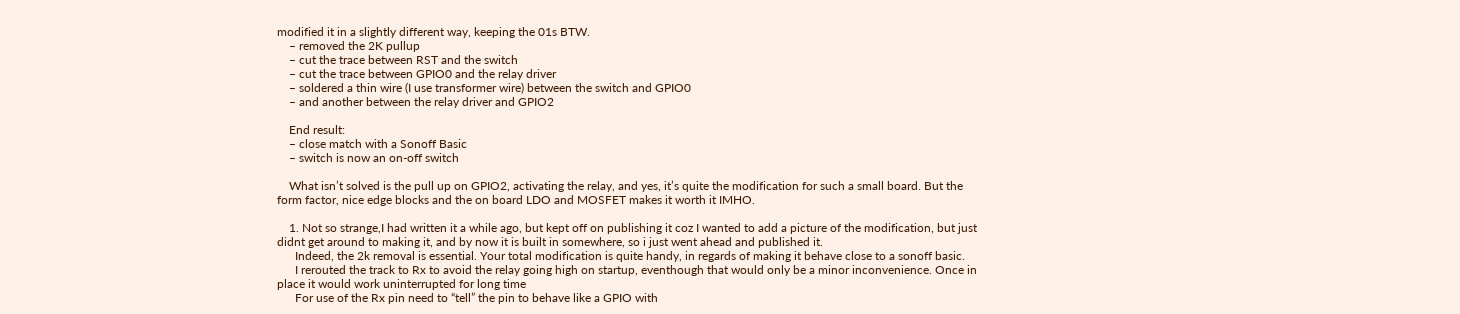modified it in a slightly different way, keeping the 01s BTW.
    – removed the 2K pullup
    – cut the trace between RST and the switch
    – cut the trace between GPIO0 and the relay driver
    – soldered a thin wire (I use transformer wire) between the switch and GPIO0
    – and another between the relay driver and GPIO2

    End result:
    – close match with a Sonoff Basic
    – switch is now an on-off switch

    What isn’t solved is the pull up on GPIO2, activating the relay, and yes, it’s quite the modification for such a small board. But the form factor, nice edge blocks and the on board LDO and MOSFET makes it worth it IMHO.

    1. Not so strange,I had written it a while ago, but kept off on publishing it coz I wanted to add a picture of the modification, but just didnt get around to making it, and by now it is built in somewhere, so i just went ahead and published it.
      Indeed, the 2k removal is essential. Your total modification is quite handy, in regards of making it behave close to a sonoff basic.
      I rerouted the track to Rx to avoid the relay going high on startup, eventhough that would only be a minor inconvenience. Once in place it would work uninterrupted for long time
      For use of the Rx pin need to “tell” the pin to behave like a GPIO with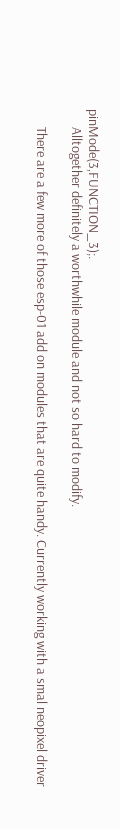pinMode(3,FUNCTION_3);.
      Alltogether definitely a worthwhile module and not so hard to modify.

      There are a few more of those esp-01 add on modules that are quite handy. Currently working with a smal neopixel driver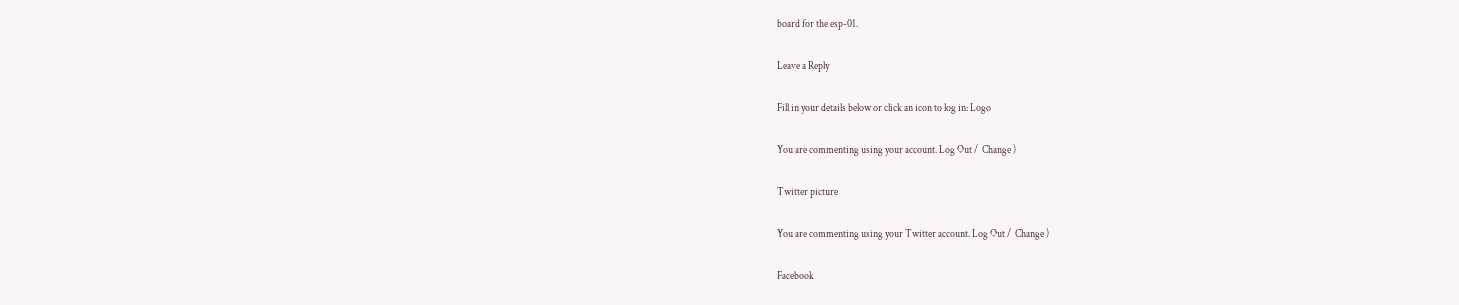board for the esp-01.

Leave a Reply

Fill in your details below or click an icon to log in: Logo

You are commenting using your account. Log Out /  Change )

Twitter picture

You are commenting using your Twitter account. Log Out /  Change )

Facebook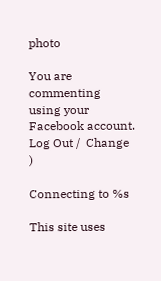photo

You are commenting using your Facebook account. Log Out /  Change )

Connecting to %s

This site uses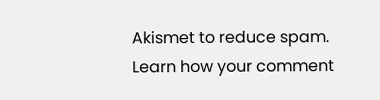Akismet to reduce spam. Learn how your comment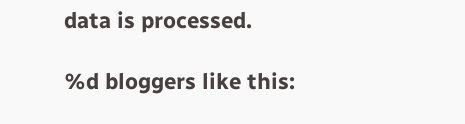data is processed.

%d bloggers like this: